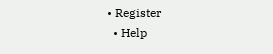• Register
  • Help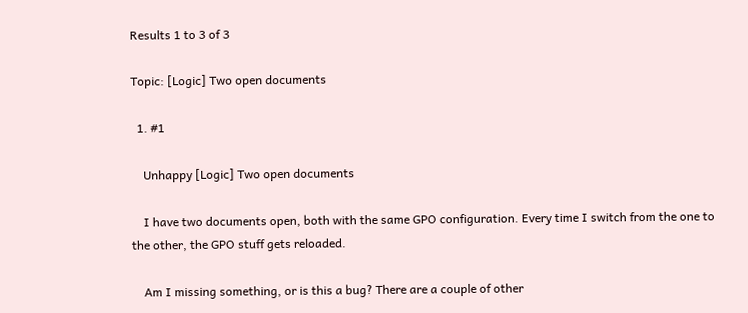Results 1 to 3 of 3

Topic: [Logic] Two open documents

  1. #1

    Unhappy [Logic] Two open documents

    I have two documents open, both with the same GPO configuration. Every time I switch from the one to the other, the GPO stuff gets reloaded.

    Am I missing something, or is this a bug? There are a couple of other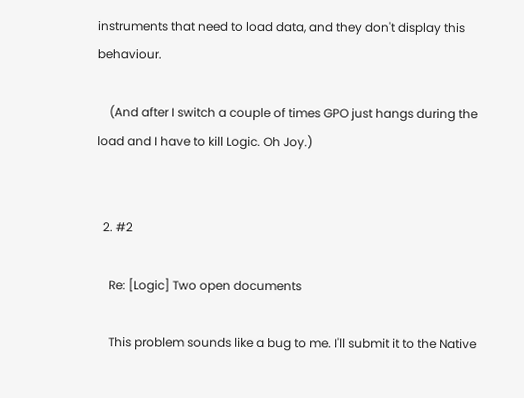instruments that need to load data, and they don't display this behaviour.

    (And after I switch a couple of times GPO just hangs during the load and I have to kill Logic. Oh Joy.)


  2. #2

    Re: [Logic] Two open documents

    This problem sounds like a bug to me. I'll submit it to the Native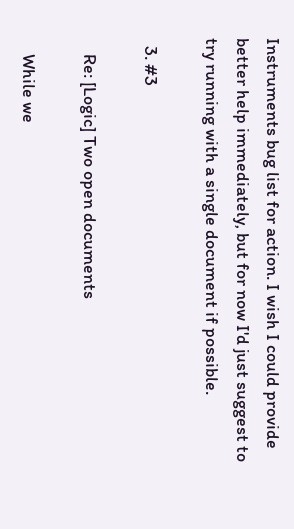Instruments bug list for action. I wish I could provide better help immediately, but for now I'd just suggest to try running with a single document if possible.

  3. #3

    Re: [Logic] Two open documents

    While we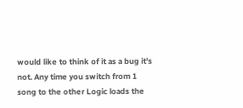would like to think of it as a bug it's not. Any time you switch from 1 song to the other Logic loads the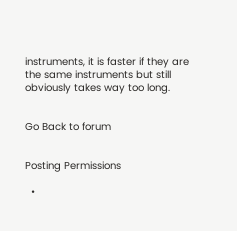instruments, it is faster if they are the same instruments but still obviously takes way too long.


Go Back to forum


Posting Permissions

  •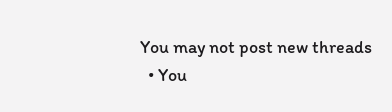You may not post new threads
  • You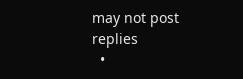may not post replies
  •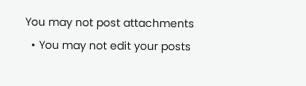You may not post attachments
  • You may not edit your posts